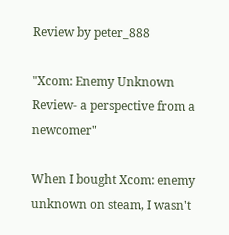Review by peter_888

"Xcom: Enemy Unknown Review- a perspective from a newcomer"

When I bought Xcom: enemy unknown on steam, I wasn't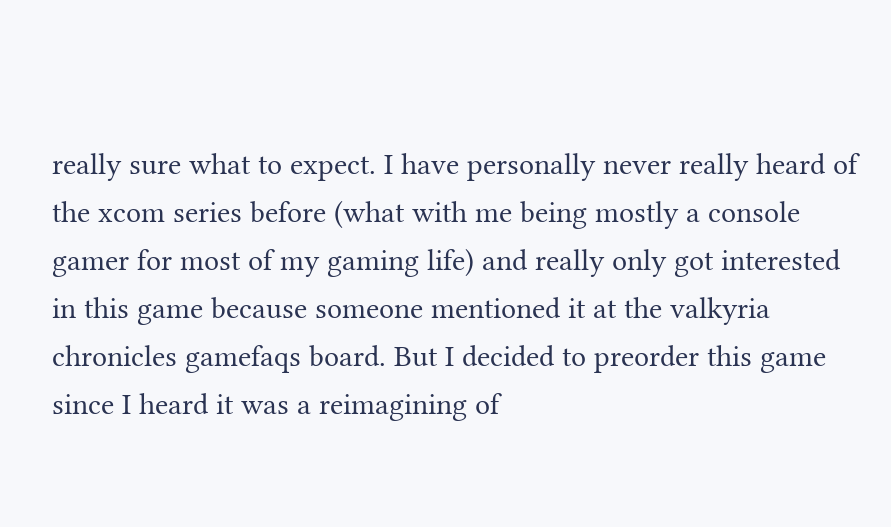really sure what to expect. I have personally never really heard of the xcom series before (what with me being mostly a console gamer for most of my gaming life) and really only got interested in this game because someone mentioned it at the valkyria chronicles gamefaqs board. But I decided to preorder this game since I heard it was a reimagining of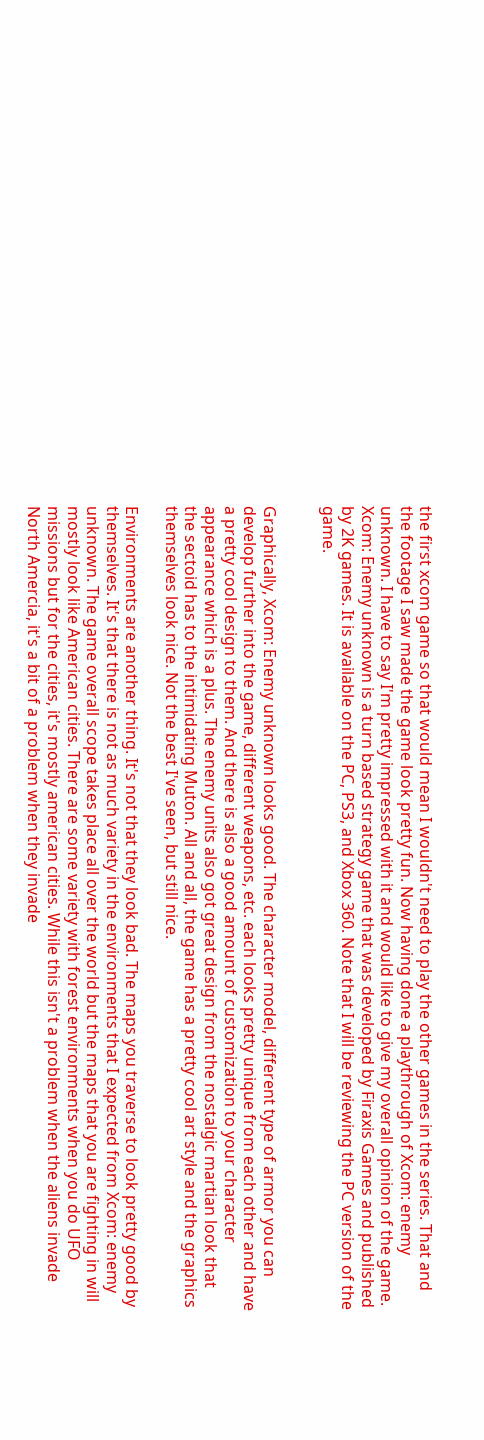the first xcom game so that would mean I wouldn't need to play the other games in the series. That and the footage I saw made the game look pretty fun. Now having done a playthrough of Xcom: enemy unknown. I have to say I'm pretty impressed with it and would like to give my overall opinion of the game. Xcom: Enemy unknown is a turn based strategy game that was developed by Firaxis Games and published by 2K games. It is available on the PC, PS3, and Xbox 360. Note that I will be reviewing the PC version of the game.


Graphically, Xcom: Enemy unknown looks good. The character model, different type of armor you can develop further into the game, different weapons, etc. each looks pretty unique from each other and have a pretty cool design to them. And there is also a good amount of customization to your character appearance which is a plus. The enemy units also got great design from the nostalgic martian look that the sectoid has to the intimidating Muton. All and all, the game has a pretty cool art style and the graphics themselves look nice. Not the best I've seen, but still nice.

Environments are another thing. It's not that they look bad. The maps you traverse to look pretty good by themselves. It's that there is not as much variety in the environments that I expected from Xcom: enemy unknown. The game overall scope takes place all over the world but the maps that you are fighting in will mostly look like American cities. There are some variety with forest environments when you do UFO missions but for the cities, it's mostly american cities. While this isn't a problem when the aliens invade North Amercia, it's a bit of a problem when they invade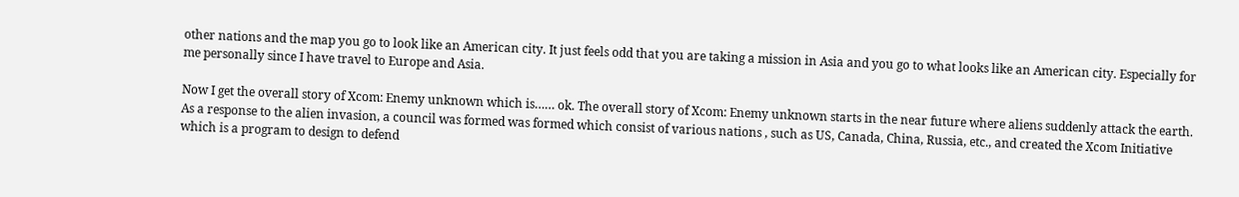other nations and the map you go to look like an American city. It just feels odd that you are taking a mission in Asia and you go to what looks like an American city. Especially for me personally since I have travel to Europe and Asia.

Now I get the overall story of Xcom: Enemy unknown which is…… ok. The overall story of Xcom: Enemy unknown starts in the near future where aliens suddenly attack the earth. As a response to the alien invasion, a council was formed was formed which consist of various nations , such as US, Canada, China, Russia, etc., and created the Xcom Initiative which is a program to design to defend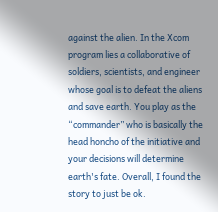against the alien. In the Xcom program lies a collaborative of soldiers, scientists, and engineer whose goal is to defeat the aliens and save earth. You play as the “commander” who is basically the head honcho of the initiative and your decisions will determine earth's fate. Overall, I found the story to just be ok.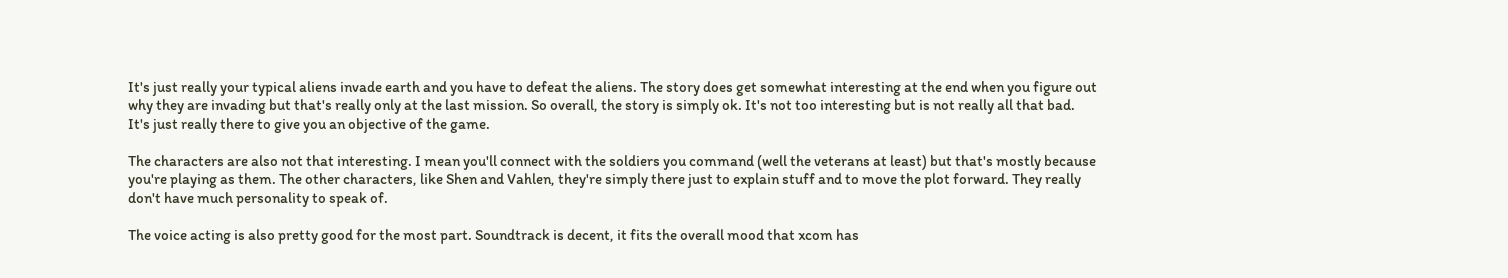It's just really your typical aliens invade earth and you have to defeat the aliens. The story does get somewhat interesting at the end when you figure out why they are invading but that's really only at the last mission. So overall, the story is simply ok. It's not too interesting but is not really all that bad. It's just really there to give you an objective of the game.

The characters are also not that interesting. I mean you'll connect with the soldiers you command (well the veterans at least) but that's mostly because you're playing as them. The other characters, like Shen and Vahlen, they're simply there just to explain stuff and to move the plot forward. They really don't have much personality to speak of.

The voice acting is also pretty good for the most part. Soundtrack is decent, it fits the overall mood that xcom has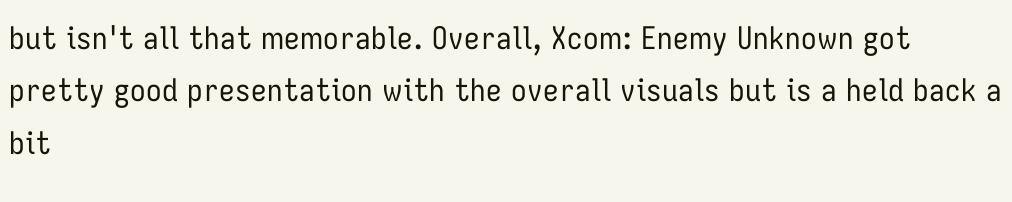but isn't all that memorable. Overall, Xcom: Enemy Unknown got pretty good presentation with the overall visuals but is a held back a bit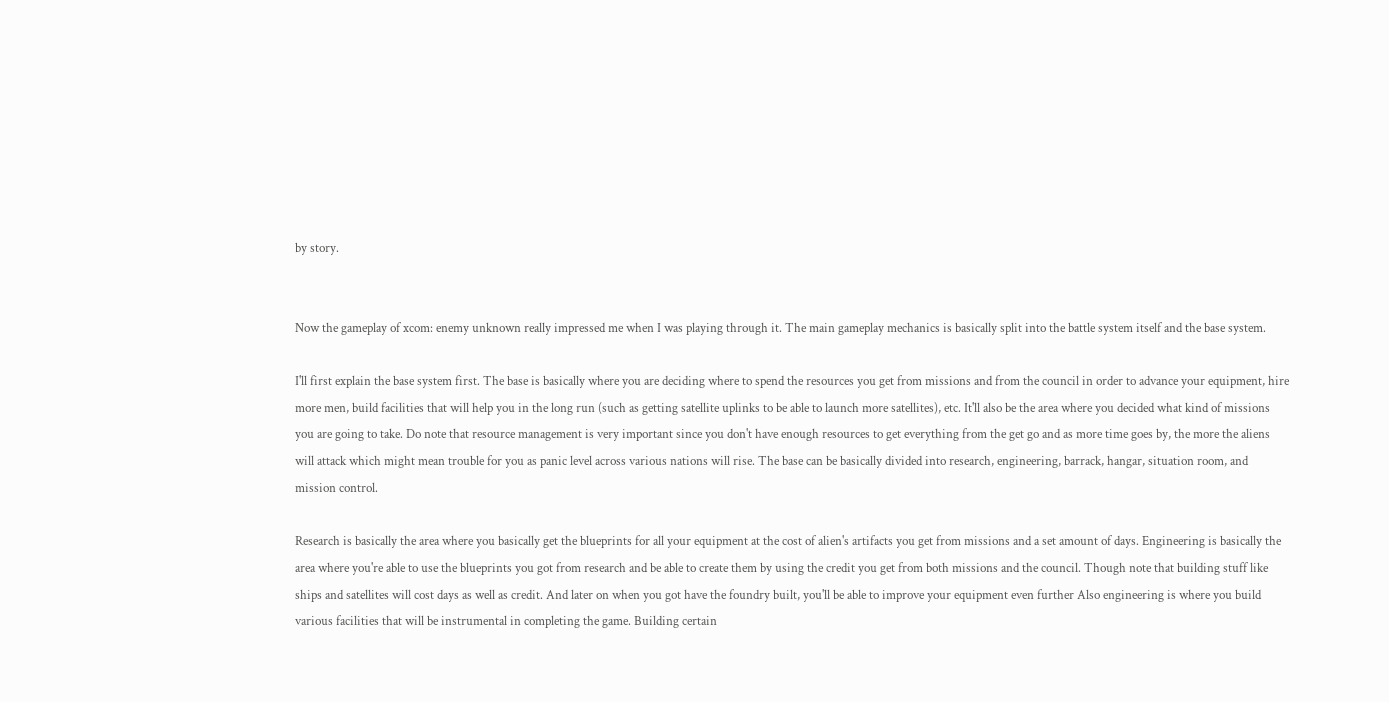by story.


Now the gameplay of xcom: enemy unknown really impressed me when I was playing through it. The main gameplay mechanics is basically split into the battle system itself and the base system.

I'll first explain the base system first. The base is basically where you are deciding where to spend the resources you get from missions and from the council in order to advance your equipment, hire more men, build facilities that will help you in the long run (such as getting satellite uplinks to be able to launch more satellites), etc. It'll also be the area where you decided what kind of missions you are going to take. Do note that resource management is very important since you don't have enough resources to get everything from the get go and as more time goes by, the more the aliens will attack which might mean trouble for you as panic level across various nations will rise. The base can be basically divided into research, engineering, barrack, hangar, situation room, and mission control.

Research is basically the area where you basically get the blueprints for all your equipment at the cost of alien's artifacts you get from missions and a set amount of days. Engineering is basically the area where you're able to use the blueprints you got from research and be able to create them by using the credit you get from both missions and the council. Though note that building stuff like ships and satellites will cost days as well as credit. And later on when you got have the foundry built, you'll be able to improve your equipment even further Also engineering is where you build various facilities that will be instrumental in completing the game. Building certain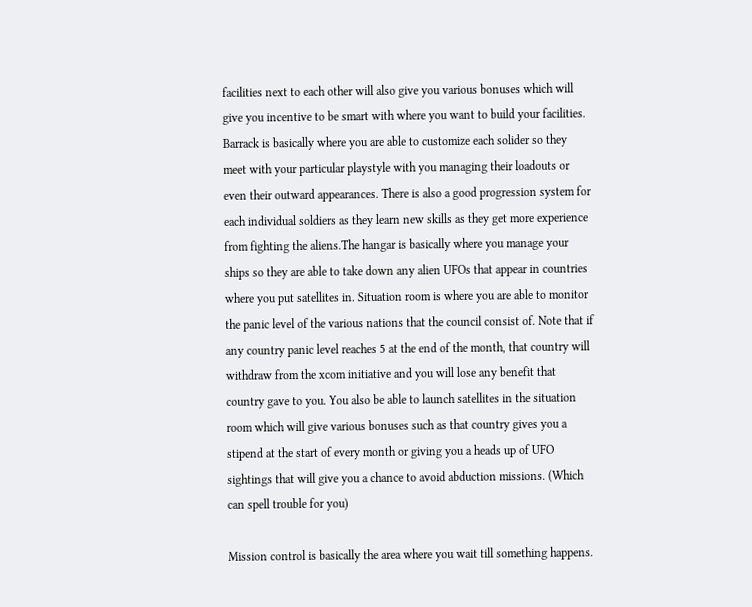facilities next to each other will also give you various bonuses which will give you incentive to be smart with where you want to build your facilities. Barrack is basically where you are able to customize each solider so they meet with your particular playstyle with you managing their loadouts or even their outward appearances. There is also a good progression system for each individual soldiers as they learn new skills as they get more experience from fighting the aliens.The hangar is basically where you manage your ships so they are able to take down any alien UFOs that appear in countries where you put satellites in. Situation room is where you are able to monitor the panic level of the various nations that the council consist of. Note that if any country panic level reaches 5 at the end of the month, that country will withdraw from the xcom initiative and you will lose any benefit that country gave to you. You also be able to launch satellites in the situation room which will give various bonuses such as that country gives you a stipend at the start of every month or giving you a heads up of UFO sightings that will give you a chance to avoid abduction missions. (Which can spell trouble for you)

Mission control is basically the area where you wait till something happens.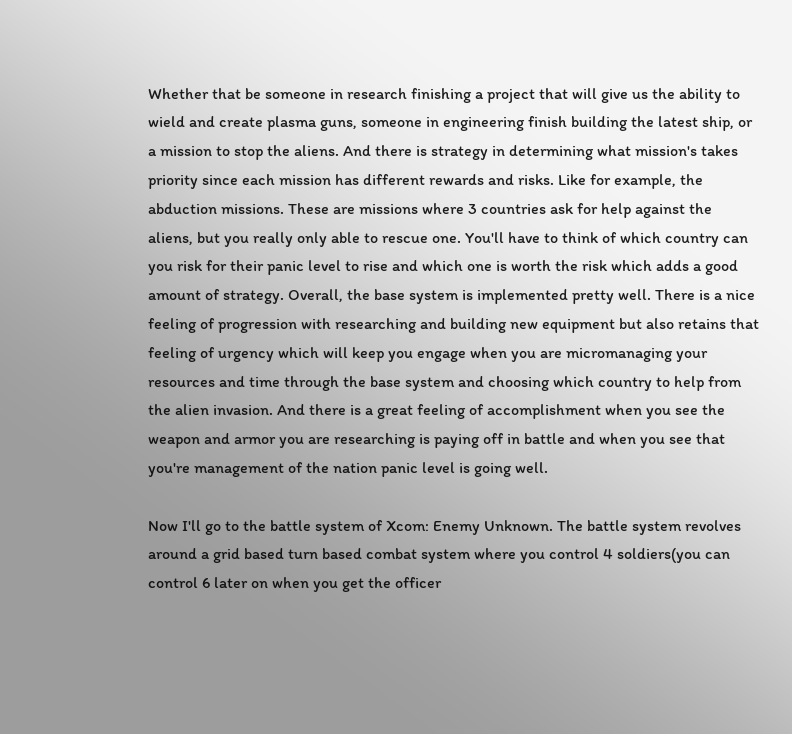Whether that be someone in research finishing a project that will give us the ability to wield and create plasma guns, someone in engineering finish building the latest ship, or a mission to stop the aliens. And there is strategy in determining what mission's takes priority since each mission has different rewards and risks. Like for example, the abduction missions. These are missions where 3 countries ask for help against the aliens, but you really only able to rescue one. You'll have to think of which country can you risk for their panic level to rise and which one is worth the risk which adds a good amount of strategy. Overall, the base system is implemented pretty well. There is a nice feeling of progression with researching and building new equipment but also retains that feeling of urgency which will keep you engage when you are micromanaging your resources and time through the base system and choosing which country to help from the alien invasion. And there is a great feeling of accomplishment when you see the weapon and armor you are researching is paying off in battle and when you see that you're management of the nation panic level is going well.

Now I'll go to the battle system of Xcom: Enemy Unknown. The battle system revolves around a grid based turn based combat system where you control 4 soldiers(you can control 6 later on when you get the officer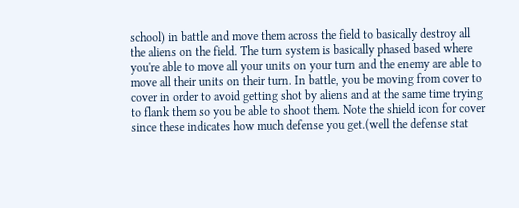school) in battle and move them across the field to basically destroy all the aliens on the field. The turn system is basically phased based where you're able to move all your units on your turn and the enemy are able to move all their units on their turn. In battle, you be moving from cover to cover in order to avoid getting shot by aliens and at the same time trying to flank them so you be able to shoot them. Note the shield icon for cover since these indicates how much defense you get.(well the defense stat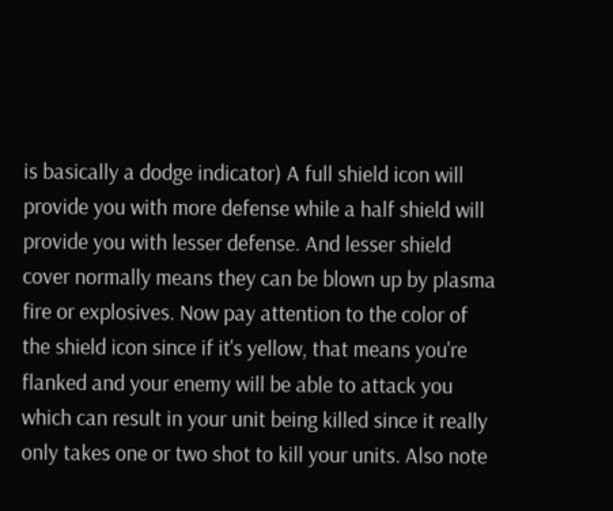is basically a dodge indicator) A full shield icon will provide you with more defense while a half shield will provide you with lesser defense. And lesser shield cover normally means they can be blown up by plasma fire or explosives. Now pay attention to the color of the shield icon since if it's yellow, that means you're flanked and your enemy will be able to attack you which can result in your unit being killed since it really only takes one or two shot to kill your units. Also note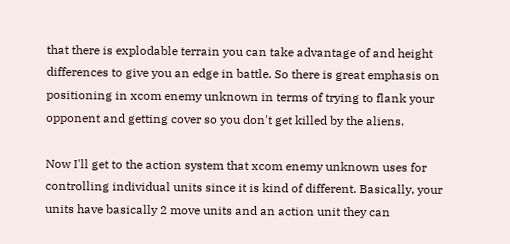that there is explodable terrain you can take advantage of and height differences to give you an edge in battle. So there is great emphasis on positioning in xcom enemy unknown in terms of trying to flank your opponent and getting cover so you don't get killed by the aliens.

Now I'll get to the action system that xcom enemy unknown uses for controlling individual units since it is kind of different. Basically, your units have basically 2 move units and an action unit they can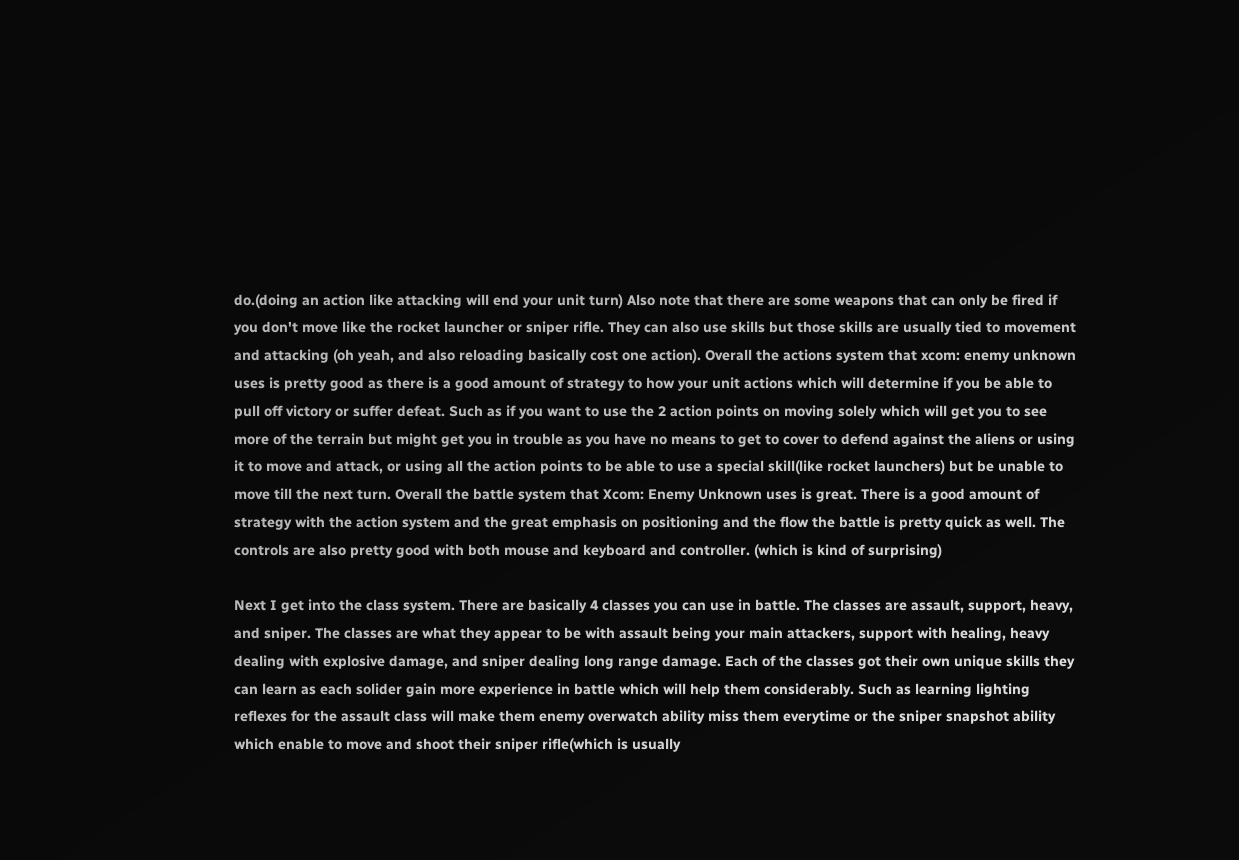do.(doing an action like attacking will end your unit turn) Also note that there are some weapons that can only be fired if you don't move like the rocket launcher or sniper rifle. They can also use skills but those skills are usually tied to movement and attacking (oh yeah, and also reloading basically cost one action). Overall the actions system that xcom: enemy unknown uses is pretty good as there is a good amount of strategy to how your unit actions which will determine if you be able to pull off victory or suffer defeat. Such as if you want to use the 2 action points on moving solely which will get you to see more of the terrain but might get you in trouble as you have no means to get to cover to defend against the aliens or using it to move and attack, or using all the action points to be able to use a special skill(like rocket launchers) but be unable to move till the next turn. Overall the battle system that Xcom: Enemy Unknown uses is great. There is a good amount of strategy with the action system and the great emphasis on positioning and the flow the battle is pretty quick as well. The controls are also pretty good with both mouse and keyboard and controller. (which is kind of surprising)

Next I get into the class system. There are basically 4 classes you can use in battle. The classes are assault, support, heavy, and sniper. The classes are what they appear to be with assault being your main attackers, support with healing, heavy dealing with explosive damage, and sniper dealing long range damage. Each of the classes got their own unique skills they can learn as each solider gain more experience in battle which will help them considerably. Such as learning lighting reflexes for the assault class will make them enemy overwatch ability miss them everytime or the sniper snapshot ability which enable to move and shoot their sniper rifle(which is usually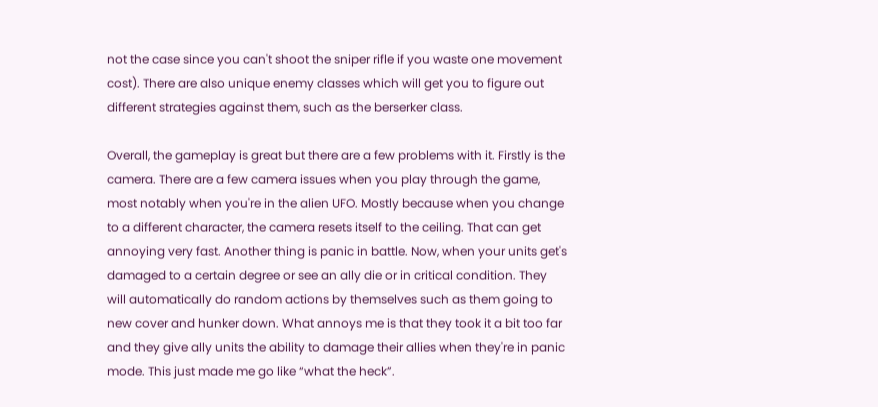not the case since you can't shoot the sniper rifle if you waste one movement cost). There are also unique enemy classes which will get you to figure out different strategies against them, such as the berserker class.

Overall, the gameplay is great but there are a few problems with it. Firstly is the camera. There are a few camera issues when you play through the game, most notably when you're in the alien UFO. Mostly because when you change to a different character, the camera resets itself to the ceiling. That can get annoying very fast. Another thing is panic in battle. Now, when your units get's damaged to a certain degree or see an ally die or in critical condition. They will automatically do random actions by themselves such as them going to new cover and hunker down. What annoys me is that they took it a bit too far and they give ally units the ability to damage their allies when they're in panic mode. This just made me go like “what the heck”.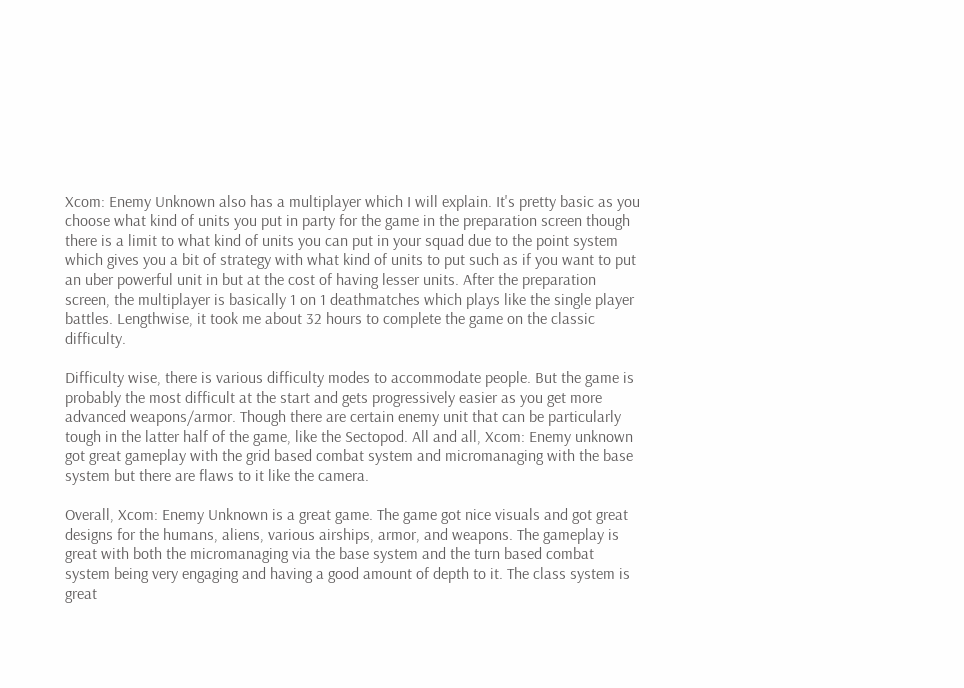Xcom: Enemy Unknown also has a multiplayer which I will explain. It's pretty basic as you choose what kind of units you put in party for the game in the preparation screen though there is a limit to what kind of units you can put in your squad due to the point system which gives you a bit of strategy with what kind of units to put such as if you want to put an uber powerful unit in but at the cost of having lesser units. After the preparation screen, the multiplayer is basically 1 on 1 deathmatches which plays like the single player battles. Lengthwise, it took me about 32 hours to complete the game on the classic difficulty.

Difficulty wise, there is various difficulty modes to accommodate people. But the game is probably the most difficult at the start and gets progressively easier as you get more advanced weapons/armor. Though there are certain enemy unit that can be particularly tough in the latter half of the game, like the Sectopod. All and all, Xcom: Enemy unknown got great gameplay with the grid based combat system and micromanaging with the base system but there are flaws to it like the camera.

Overall, Xcom: Enemy Unknown is a great game. The game got nice visuals and got great designs for the humans, aliens, various airships, armor, and weapons. The gameplay is great with both the micromanaging via the base system and the turn based combat system being very engaging and having a good amount of depth to it. The class system is great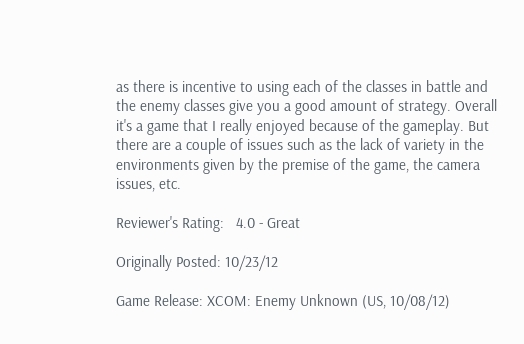as there is incentive to using each of the classes in battle and the enemy classes give you a good amount of strategy. Overall it's a game that I really enjoyed because of the gameplay. But there are a couple of issues such as the lack of variety in the environments given by the premise of the game, the camera issues, etc.

Reviewer's Rating:   4.0 - Great

Originally Posted: 10/23/12

Game Release: XCOM: Enemy Unknown (US, 10/08/12)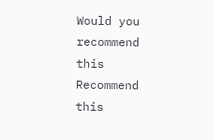Would you recommend this
Recommend this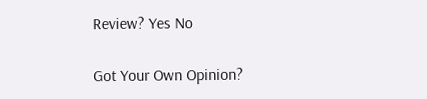Review? Yes No

Got Your Own Opinion?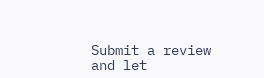Submit a review and let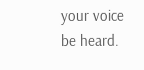your voice be heard.